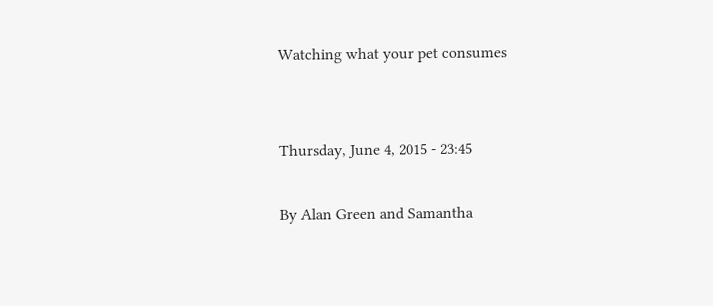Watching what your pet consumes


Thursday, June 4, 2015 - 23:45

By Alan Green and Samantha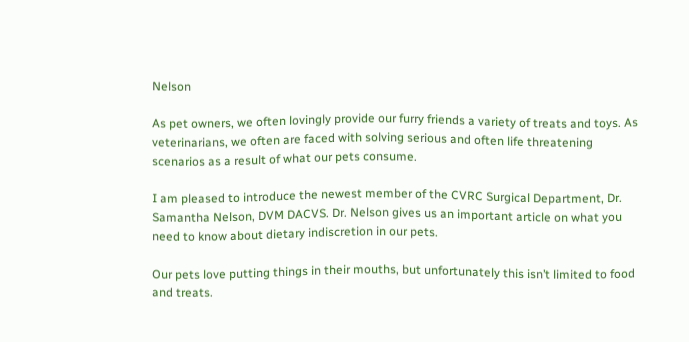Nelson

As pet owners, we often lovingly provide our furry friends a variety of treats and toys. As veterinarians, we often are faced with solving serious and often life threatening scenarios as a result of what our pets consume.

I am pleased to introduce the newest member of the CVRC Surgical Department, Dr. Samantha Nelson, DVM DACVS. Dr. Nelson gives us an important article on what you need to know about dietary indiscretion in our pets.

Our pets love putting things in their mouths, but unfortunately this isn’t limited to food and treats.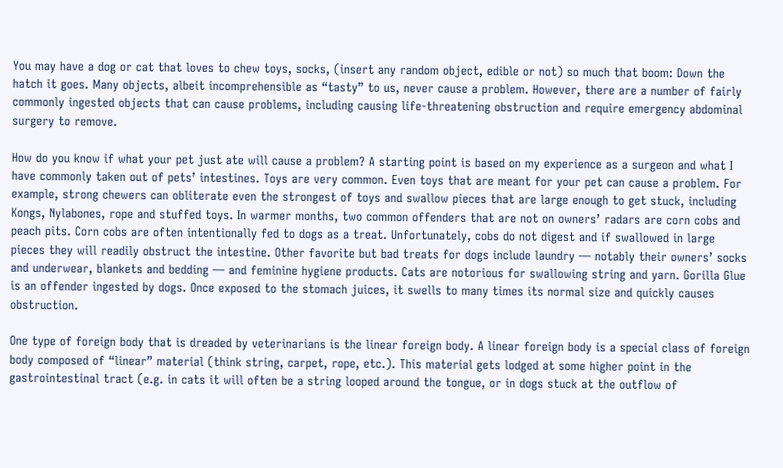You may have a dog or cat that loves to chew toys, socks, (insert any random object, edible or not) so much that boom: Down the hatch it goes. Many objects, albeit incomprehensible as “tasty” to us, never cause a problem. However, there are a number of fairly commonly ingested objects that can cause problems, including causing life-threatening obstruction and require emergency abdominal surgery to remove.

How do you know if what your pet just ate will cause a problem? A starting point is based on my experience as a surgeon and what I have commonly taken out of pets’ intestines. Toys are very common. Even toys that are meant for your pet can cause a problem. For example, strong chewers can obliterate even the strongest of toys and swallow pieces that are large enough to get stuck, including Kongs, Nylabones, rope and stuffed toys. In warmer months, two common offenders that are not on owners’ radars are corn cobs and peach pits. Corn cobs are often intentionally fed to dogs as a treat. Unfortunately, cobs do not digest and if swallowed in large pieces they will readily obstruct the intestine. Other favorite but bad treats for dogs include laundry — notably their owners’ socks and underwear, blankets and bedding — and feminine hygiene products. Cats are notorious for swallowing string and yarn. Gorilla Glue is an offender ingested by dogs. Once exposed to the stomach juices, it swells to many times its normal size and quickly causes obstruction.

One type of foreign body that is dreaded by veterinarians is the linear foreign body. A linear foreign body is a special class of foreign body composed of “linear” material (think string, carpet, rope, etc.). This material gets lodged at some higher point in the gastrointestinal tract (e.g. in cats it will often be a string looped around the tongue, or in dogs stuck at the outflow of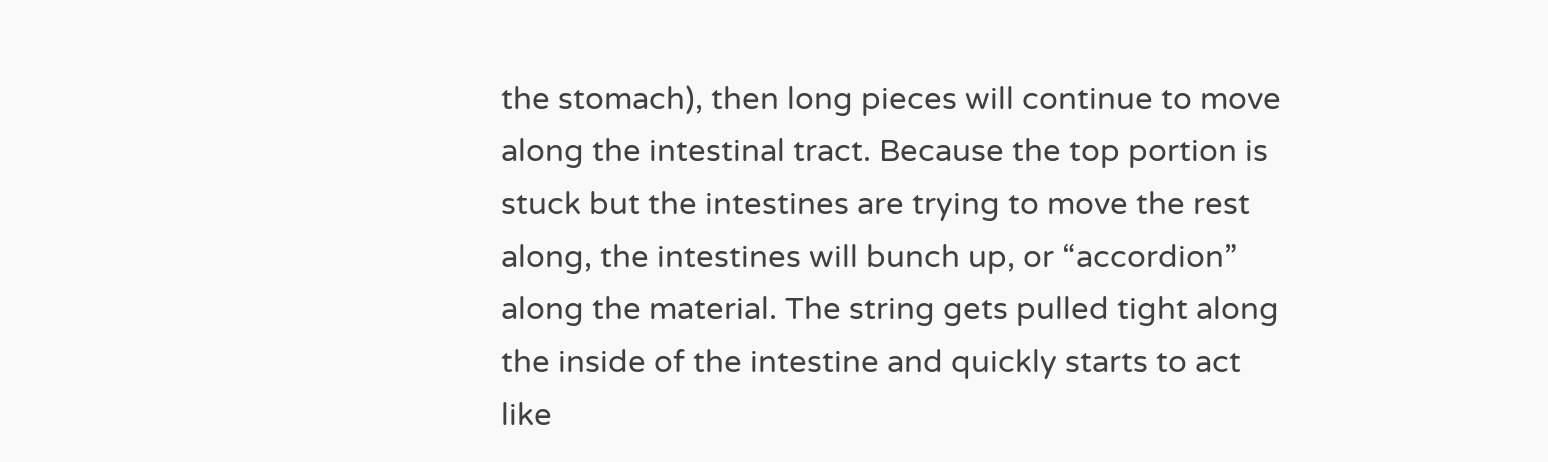the stomach), then long pieces will continue to move along the intestinal tract. Because the top portion is stuck but the intestines are trying to move the rest along, the intestines will bunch up, or “accordion” along the material. The string gets pulled tight along the inside of the intestine and quickly starts to act like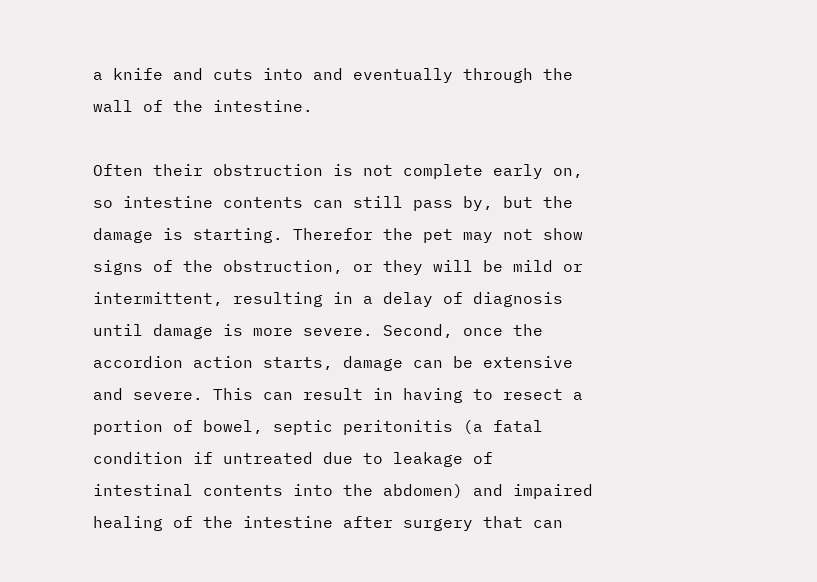a knife and cuts into and eventually through the wall of the intestine.

Often their obstruction is not complete early on, so intestine contents can still pass by, but the damage is starting. Therefor the pet may not show signs of the obstruction, or they will be mild or intermittent, resulting in a delay of diagnosis until damage is more severe. Second, once the accordion action starts, damage can be extensive and severe. This can result in having to resect a portion of bowel, septic peritonitis (a fatal condition if untreated due to leakage of intestinal contents into the abdomen) and impaired healing of the intestine after surgery that can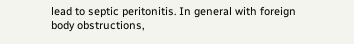lead to septic peritonitis. In general with foreign body obstructions,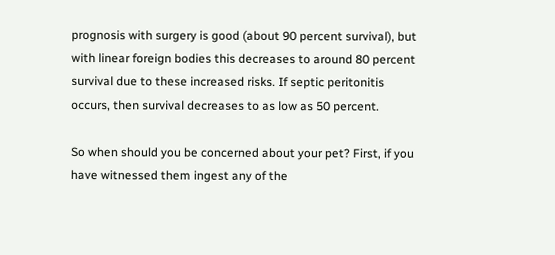prognosis with surgery is good (about 90 percent survival), but with linear foreign bodies this decreases to around 80 percent survival due to these increased risks. If septic peritonitis occurs, then survival decreases to as low as 50 percent.

So when should you be concerned about your pet? First, if you have witnessed them ingest any of the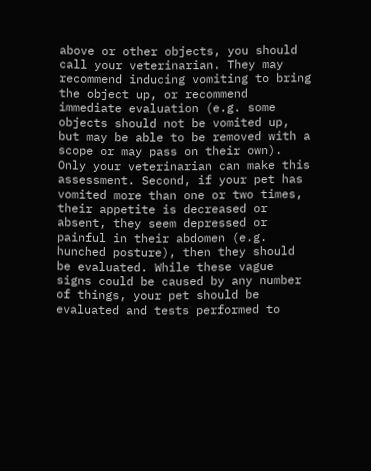above or other objects, you should call your veterinarian. They may recommend inducing vomiting to bring the object up, or recommend immediate evaluation (e.g. some objects should not be vomited up, but may be able to be removed with a scope or may pass on their own). Only your veterinarian can make this assessment. Second, if your pet has vomited more than one or two times, their appetite is decreased or absent, they seem depressed or painful in their abdomen (e.g. hunched posture), then they should be evaluated. While these vague signs could be caused by any number of things, your pet should be evaluated and tests performed to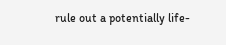rule out a potentially life-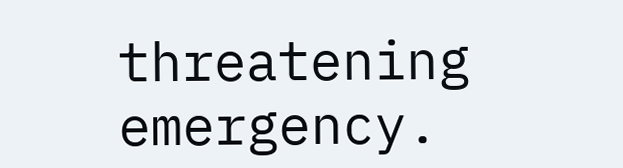threatening emergency.